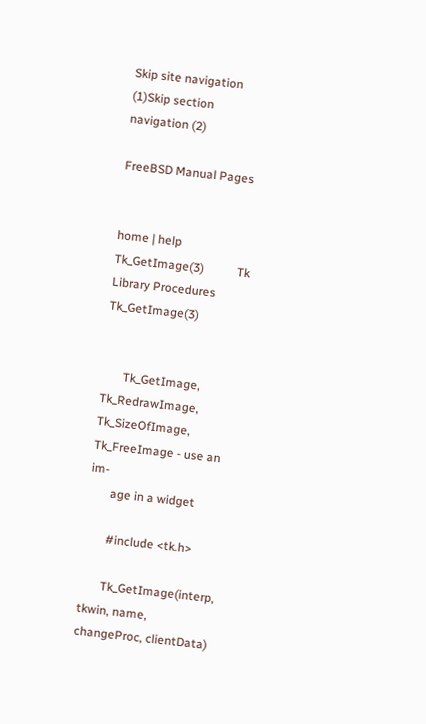Skip site navigation (1)Skip section navigation (2)

FreeBSD Manual Pages


home | help
Tk_GetImage(3)           Tk Library Procedures      Tk_GetImage(3)


       Tk_GetImage,  Tk_RedrawImage, Tk_SizeOfImage, Tk_FreeImage - use an im-
       age in a widget

       #include <tk.h>

       Tk_GetImage(interp, tkwin, name, changeProc, clientData)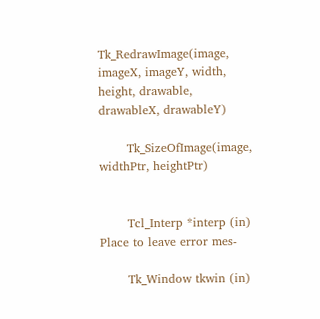Tk_RedrawImage(image, imageX, imageY, width, height, drawable, drawableX, drawableY)

       Tk_SizeOfImage(image, widthPtr, heightPtr)


       Tcl_Interp *interp (in)               Place to leave error mes-

       Tk_Window tkwin (in)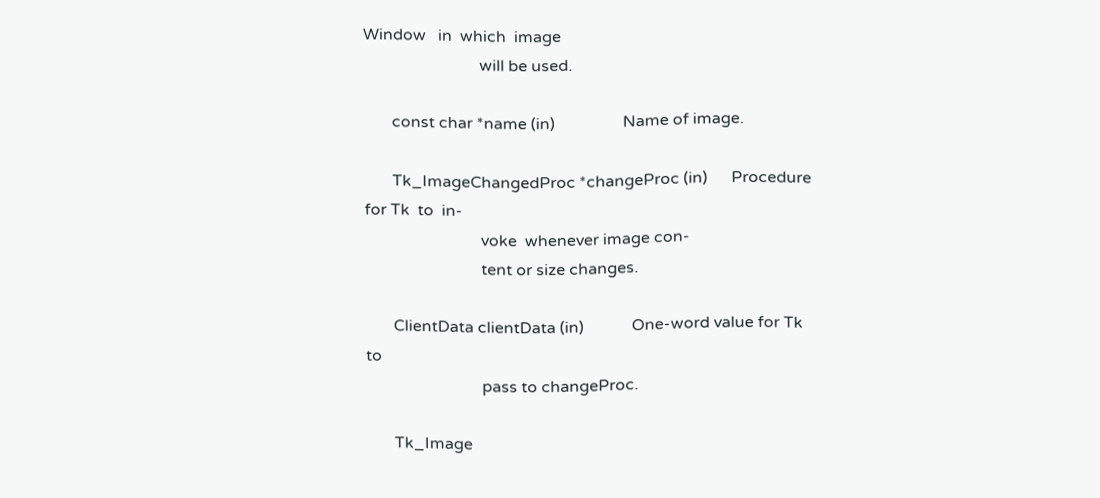Window   in  which  image
                             will be used.

       const char *name (in)                 Name of image.

       Tk_ImageChangedProc *changeProc (in)      Procedure for Tk  to  in-
                             voke  whenever image con-
                             tent or size changes.

       ClientData clientData (in)            One-word value for Tk  to
                             pass to changeProc.

       Tk_Image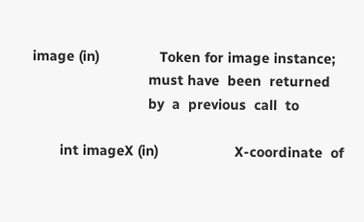image (in)               Token for image instance;
                             must have  been  returned
                             by  a  previous  call  to

       int imageX (in)                   X-coordinate  of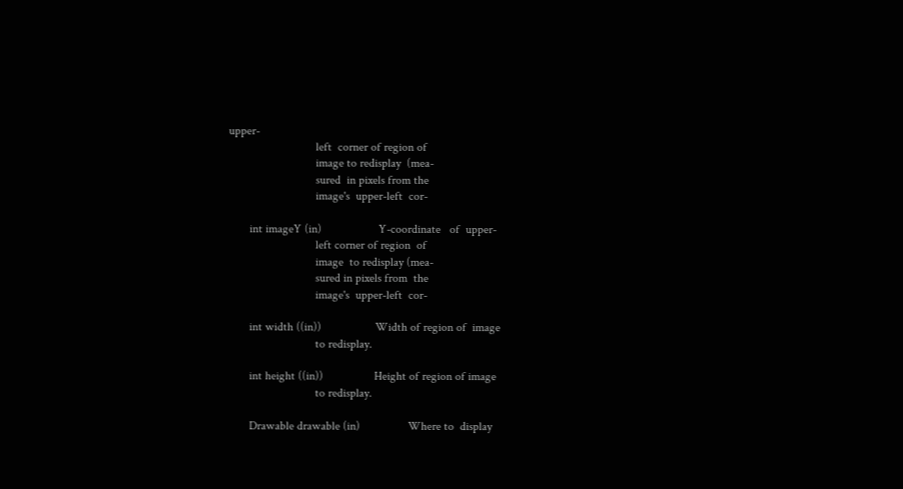upper-
                             left  corner of region of
                             image to redisplay  (mea-
                             sured  in pixels from the
                             image's  upper-left  cor-

       int imageY (in)                   Y-coordinate   of  upper-
                             left corner of region  of
                             image  to redisplay (mea-
                             sured in pixels from  the
                             image's  upper-left  cor-

       int width ((in))                  Width of region of  image
                             to redisplay.

       int height ((in))                 Height of region of image
                             to redisplay.

       Drawable drawable (in)                Where to  display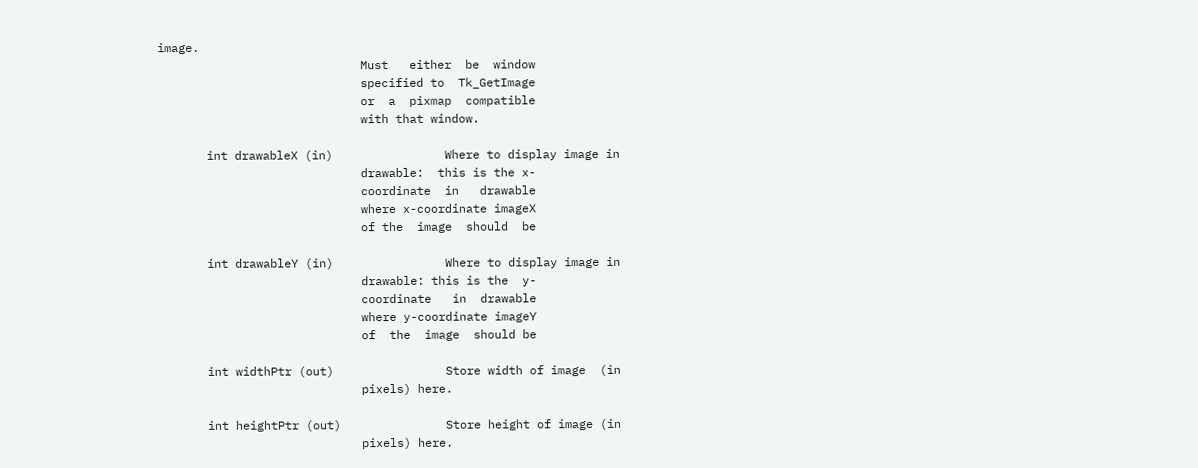image.
                             Must   either  be  window
                             specified to  Tk_GetImage
                             or  a  pixmap  compatible
                             with that window.

       int drawableX (in)                Where to display image in
                             drawable:  this is the x-
                             coordinate  in   drawable
                             where x-coordinate imageX
                             of the  image  should  be

       int drawableY (in)                Where to display image in
                             drawable: this is the  y-
                             coordinate   in  drawable
                             where y-coordinate imageY
                             of  the  image  should be

       int widthPtr (out)                Store width of image  (in
                             pixels) here.

       int heightPtr (out)               Store height of image (in
                             pixels) here.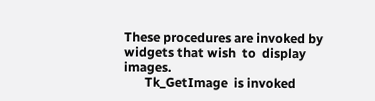These procedures are invoked by widgets that wish  to  display  images.
       Tk_GetImage  is invoked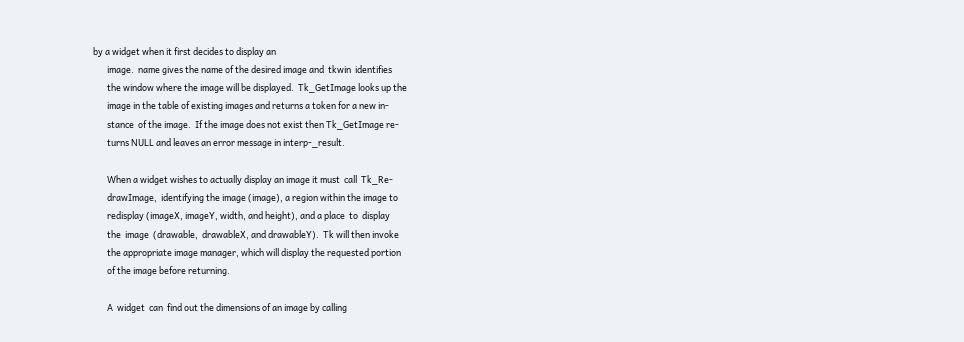by a widget when it first decides to display an
       image.  name gives the name of the desired image and  tkwin  identifies
       the window where the image will be displayed.  Tk_GetImage looks up the
       image in the table of existing images and returns a token for a new in-
       stance  of the image.  If the image does not exist then Tk_GetImage re-
       turns NULL and leaves an error message in interp-_result.

       When a widget wishes to actually display an image it must  call  Tk_Re-
       drawImage,  identifying the image (image), a region within the image to
       redisplay (imageX, imageY, width, and height), and a place  to  display
       the  image  (drawable,  drawableX, and drawableY).  Tk will then invoke
       the appropriate image manager, which will display the requested portion
       of the image before returning.

       A  widget  can  find out the dimensions of an image by calling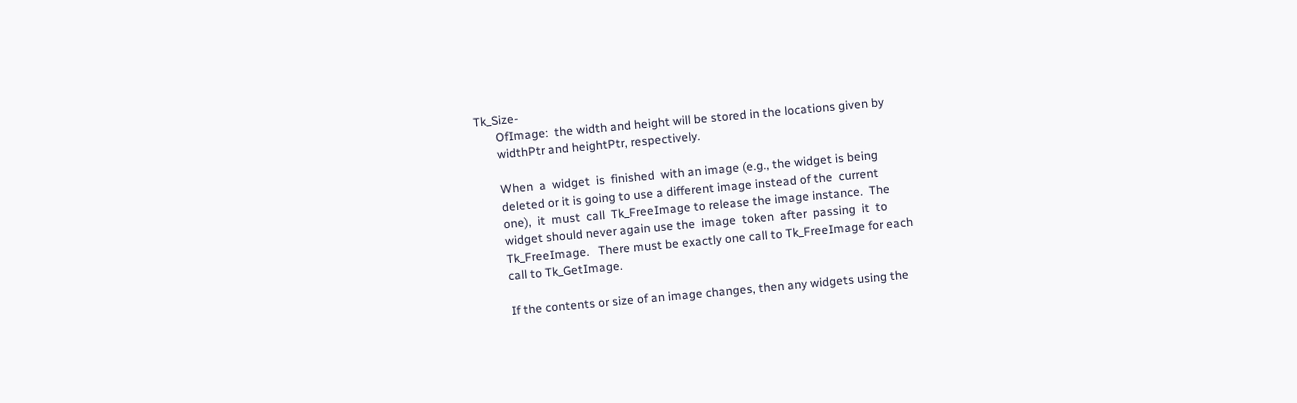Tk_Size-
       OfImage:  the width and height will be stored in the locations given by
       widthPtr and heightPtr, respectively.

       When  a  widget  is  finished  with an image (e.g., the widget is being
       deleted or it is going to use a different image instead of the  current
       one),  it  must  call  Tk_FreeImage to release the image instance.  The
       widget should never again use the  image  token  after  passing  it  to
       Tk_FreeImage.   There must be exactly one call to Tk_FreeImage for each
       call to Tk_GetImage.

       If the contents or size of an image changes, then any widgets using the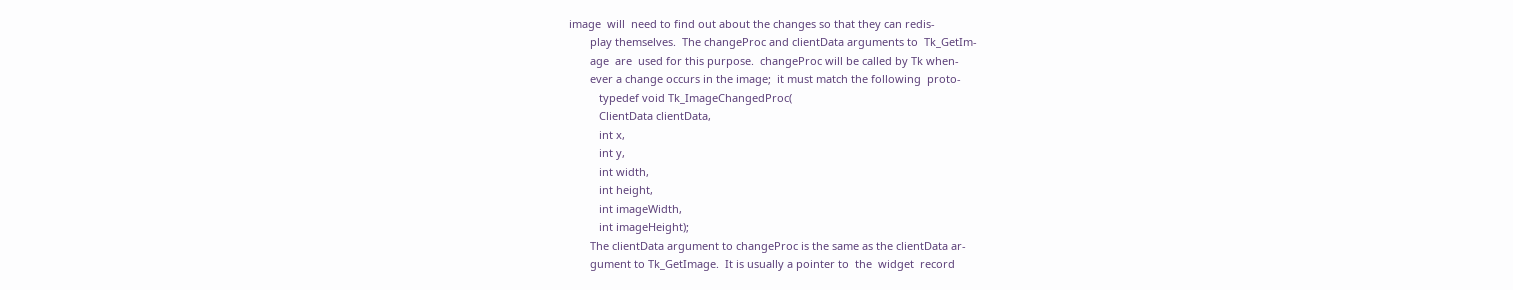image  will  need to find out about the changes so that they can redis-
       play themselves.  The changeProc and clientData arguments to  Tk_GetIm-
       age  are  used for this purpose.  changeProc will be called by Tk when-
       ever a change occurs in the image;  it must match the following  proto-
          typedef void Tk_ImageChangedProc(
          ClientData clientData,
          int x,
          int y,
          int width,
          int height,
          int imageWidth,
          int imageHeight);
       The clientData argument to changeProc is the same as the clientData ar-
       gument to Tk_GetImage.  It is usually a pointer to  the  widget  record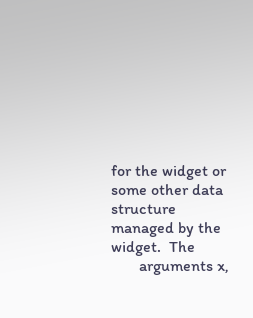for the widget or some other data structure managed by the widget.  The
       arguments x,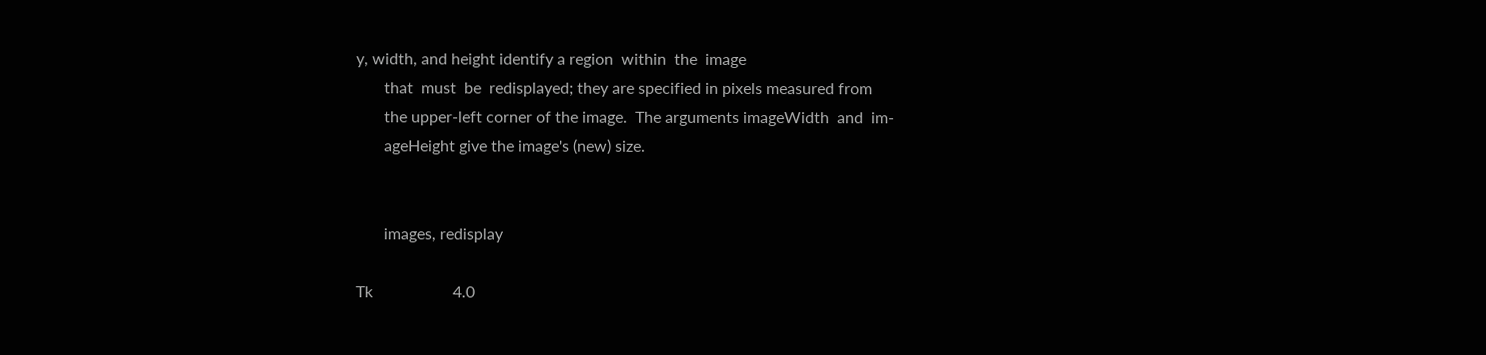y, width, and height identify a region  within  the  image
       that  must  be  redisplayed; they are specified in pixels measured from
       the upper-left corner of the image.  The arguments imageWidth  and  im-
       ageHeight give the image's (new) size.


       images, redisplay

Tk                    4.0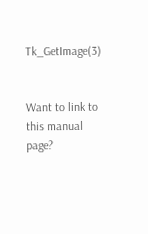Tk_GetImage(3)


Want to link to this manual page?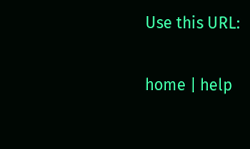Use this URL:

home | help